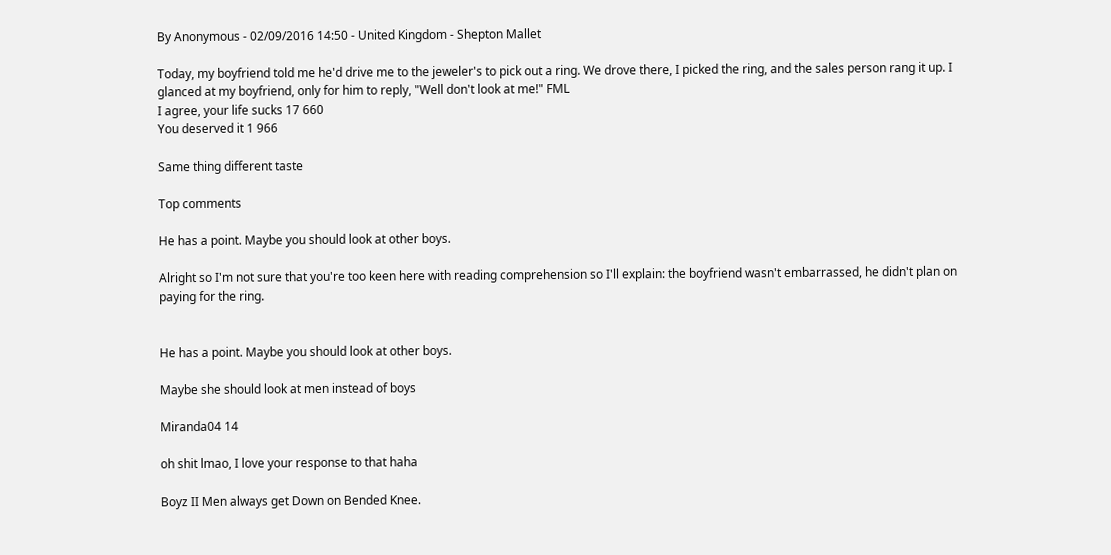By Anonymous - 02/09/2016 14:50 - United Kingdom - Shepton Mallet

Today, my boyfriend told me he'd drive me to the jeweler's to pick out a ring. We drove there, I picked the ring, and the sales person rang it up. I glanced at my boyfriend, only for him to reply, "Well don't look at me!" FML
I agree, your life sucks 17 660
You deserved it 1 966

Same thing different taste

Top comments

He has a point. Maybe you should look at other boys.

Alright so I'm not sure that you're too keen here with reading comprehension so I'll explain: the boyfriend wasn't embarrassed, he didn't plan on paying for the ring.


He has a point. Maybe you should look at other boys.

Maybe she should look at men instead of boys

Miranda04 14

oh shit lmao, I love your response to that haha

Boyz II Men always get Down on Bended Knee.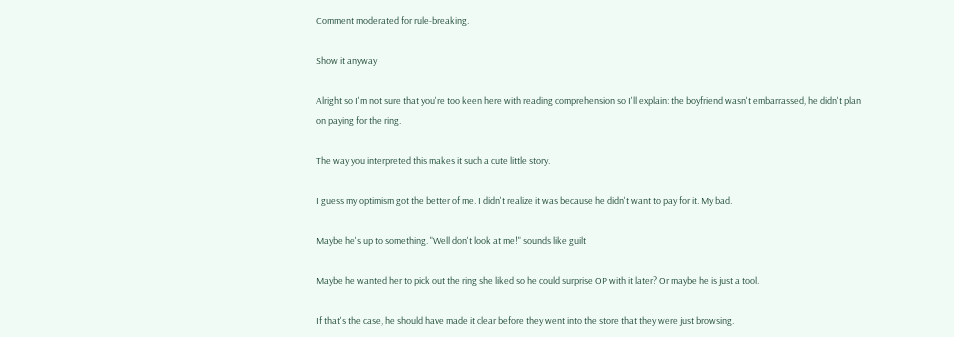Comment moderated for rule-breaking.

Show it anyway

Alright so I'm not sure that you're too keen here with reading comprehension so I'll explain: the boyfriend wasn't embarrassed, he didn't plan on paying for the ring.

The way you interpreted this makes it such a cute little story.

I guess my optimism got the better of me. I didn't realize it was because he didn't want to pay for it. My bad.

Maybe he's up to something. "Well don't look at me!" sounds like guilt

Maybe he wanted her to pick out the ring she liked so he could surprise OP with it later? Or maybe he is just a tool.

If that's the case, he should have made it clear before they went into the store that they were just browsing.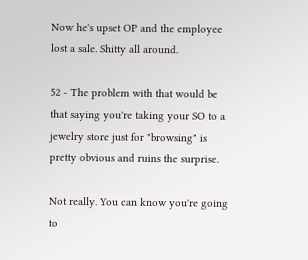Now he's upset OP and the employee lost a sale. Shitty all around.

52 - The problem with that would be that saying you're taking your SO to a jewelry store just for "browsing" is pretty obvious and ruins the surprise.

Not really. You can know you're going to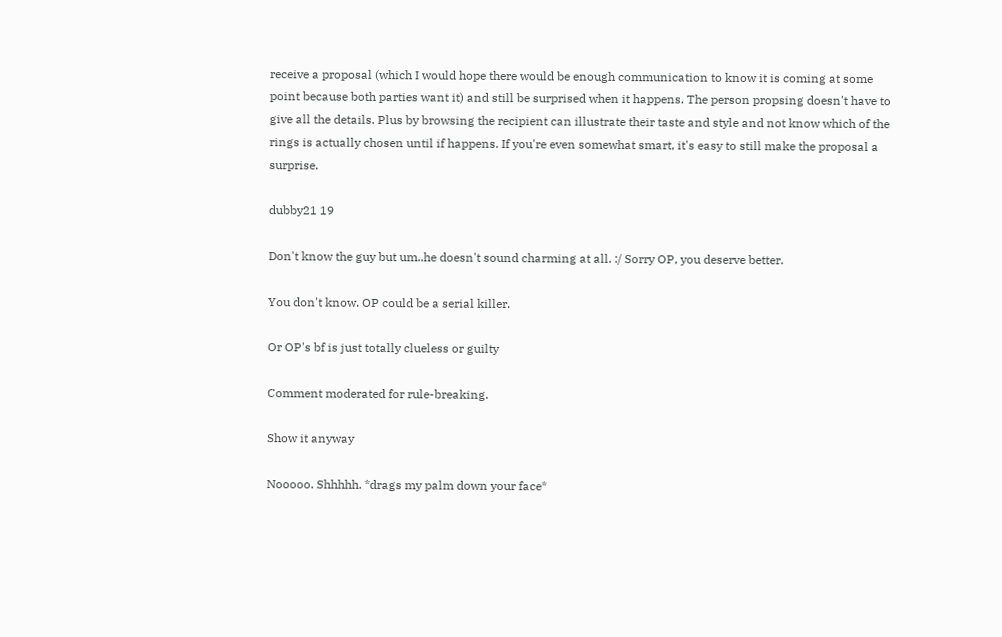receive a proposal (which I would hope there would be enough communication to know it is coming at some point because both parties want it) and still be surprised when it happens. The person propsing doesn't have to give all the details. Plus by browsing the recipient can illustrate their taste and style and not know which of the rings is actually chosen until if happens. If you're even somewhat smart, it's easy to still make the proposal a surprise.

dubby21 19

Don't know the guy but um..he doesn't sound charming at all. :/ Sorry OP, you deserve better.

You don't know. OP could be a serial killer.

Or OP's bf is just totally clueless or guilty

Comment moderated for rule-breaking.

Show it anyway

Nooooo. Shhhhh. *drags my palm down your face*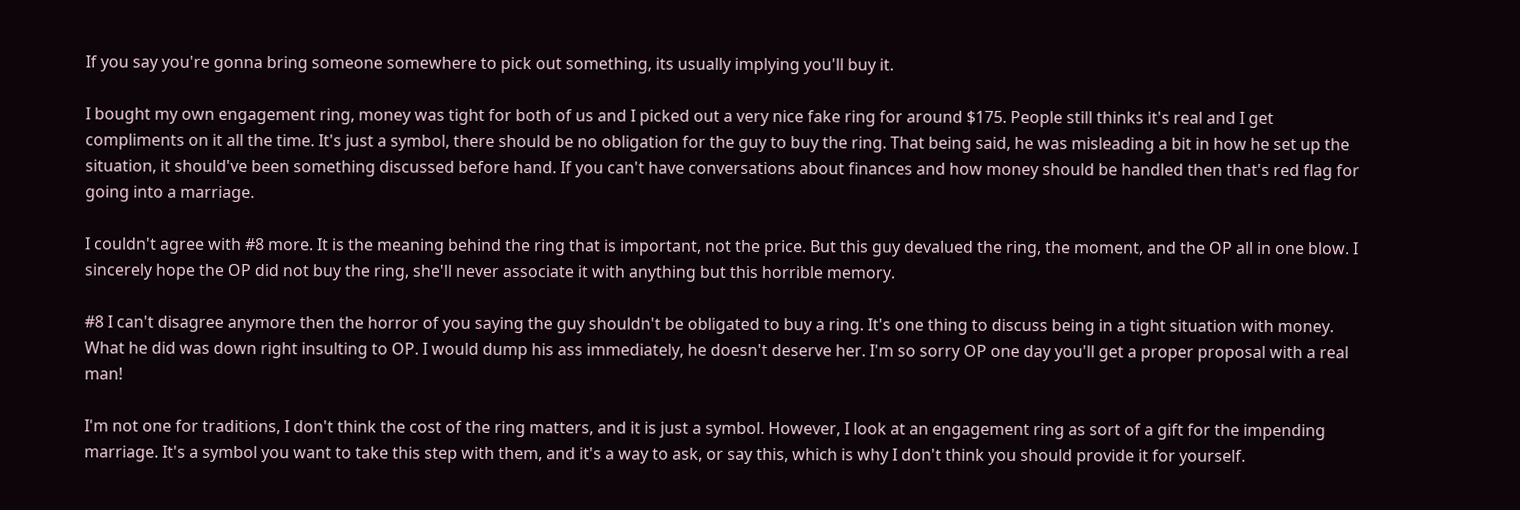If you say you're gonna bring someone somewhere to pick out something, its usually implying you'll buy it.

I bought my own engagement ring, money was tight for both of us and I picked out a very nice fake ring for around $175. People still thinks it's real and I get compliments on it all the time. It's just a symbol, there should be no obligation for the guy to buy the ring. That being said, he was misleading a bit in how he set up the situation, it should've been something discussed before hand. If you can't have conversations about finances and how money should be handled then that's red flag for going into a marriage.

I couldn't agree with #8 more. It is the meaning behind the ring that is important, not the price. But this guy devalued the ring, the moment, and the OP all in one blow. I sincerely hope the OP did not buy the ring, she'll never associate it with anything but this horrible memory.

#8 I can't disagree anymore then the horror of you saying the guy shouldn't be obligated to buy a ring. It's one thing to discuss being in a tight situation with money. What he did was down right insulting to OP. I would dump his ass immediately, he doesn't deserve her. I'm so sorry OP one day you'll get a proper proposal with a real man!

I'm not one for traditions, I don't think the cost of the ring matters, and it is just a symbol. However, I look at an engagement ring as sort of a gift for the impending marriage. It's a symbol you want to take this step with them, and it's a way to ask, or say this, which is why I don't think you should provide it for yourself.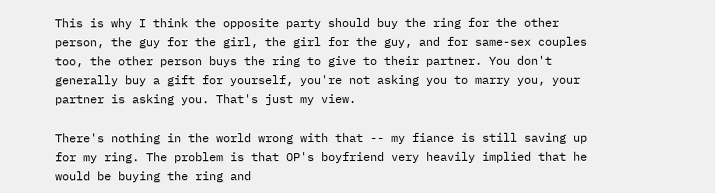This is why I think the opposite party should buy the ring for the other person, the guy for the girl, the girl for the guy, and for same-sex couples too, the other person buys the ring to give to their partner. You don't generally buy a gift for yourself, you're not asking you to marry you, your partner is asking you. That's just my view.

There's nothing in the world wrong with that -- my fiance is still saving up for my ring. The problem is that OP's boyfriend very heavily implied that he would be buying the ring and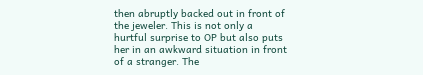then abruptly backed out in front of the jeweler. This is not only a hurtful surprise to OP but also puts her in an awkward situation in front of a stranger. The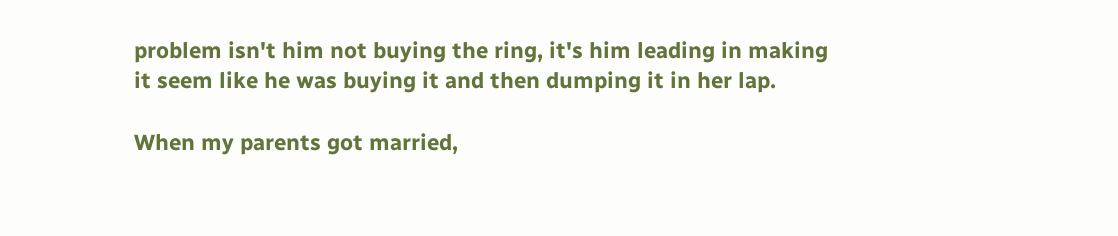problem isn't him not buying the ring, it's him leading in making it seem like he was buying it and then dumping it in her lap.

When my parents got married,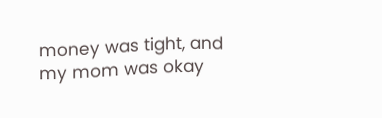money was tight, and my mom was okay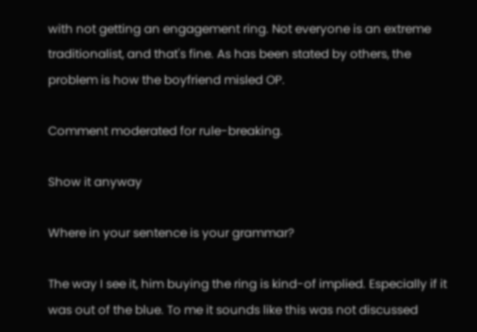with not getting an engagement ring. Not everyone is an extreme traditionalist, and that's fine. As has been stated by others, the problem is how the boyfriend misled OP.

Comment moderated for rule-breaking.

Show it anyway

Where in your sentence is your grammar?

The way I see it, him buying the ring is kind-of implied. Especially if it was out of the blue. To me it sounds like this was not discussed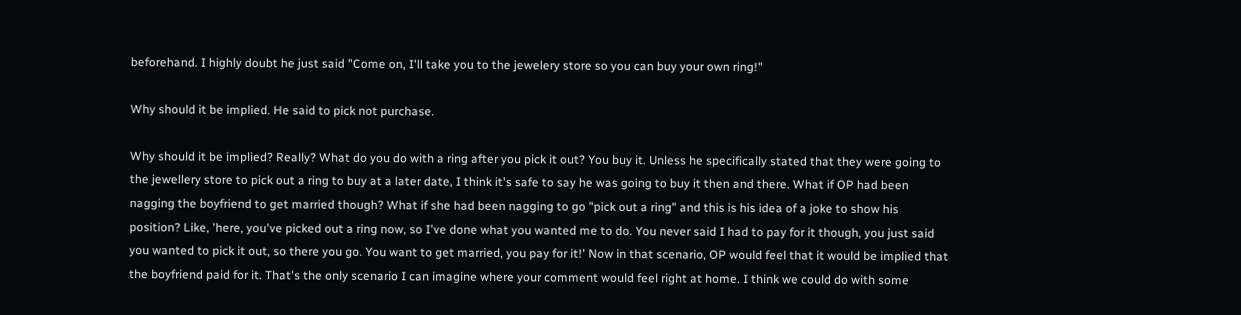beforehand. I highly doubt he just said "Come on, I'll take you to the jewelery store so you can buy your own ring!"

Why should it be implied. He said to pick not purchase.

Why should it be implied? Really? What do you do with a ring after you pick it out? You buy it. Unless he specifically stated that they were going to the jewellery store to pick out a ring to buy at a later date, I think it's safe to say he was going to buy it then and there. What if OP had been nagging the boyfriend to get married though? What if she had been nagging to go "pick out a ring" and this is his idea of a joke to show his position? Like, 'here, you've picked out a ring now, so I've done what you wanted me to do. You never said I had to pay for it though, you just said you wanted to pick it out, so there you go. You want to get married, you pay for it!' Now in that scenario, OP would feel that it would be implied that the boyfriend paid for it. That's the only scenario I can imagine where your comment would feel right at home. I think we could do with some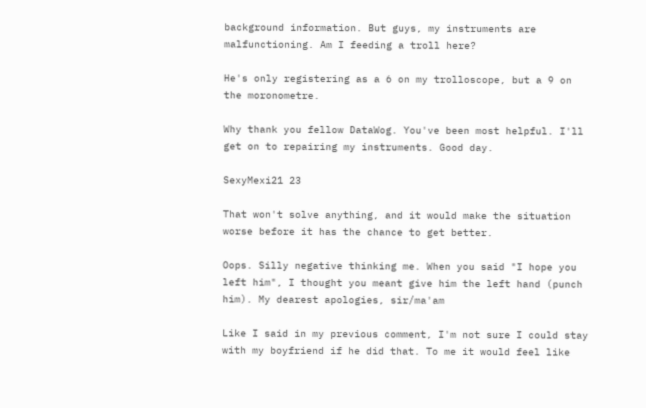background information. But guys, my instruments are malfunctioning. Am I feeding a troll here?

He's only registering as a 6 on my trolloscope, but a 9 on the moronometre.

Why thank you fellow DataWog. You've been most helpful. I'll get on to repairing my instruments. Good day.

SexyMexi21 23

That won't solve anything, and it would make the situation worse before it has the chance to get better.

Oops. Silly negative thinking me. When you said "I hope you left him", I thought you meant give him the left hand (punch him). My dearest apologies, sir/ma'am

Like I said in my previous comment, I'm not sure I could stay with my boyfriend if he did that. To me it would feel like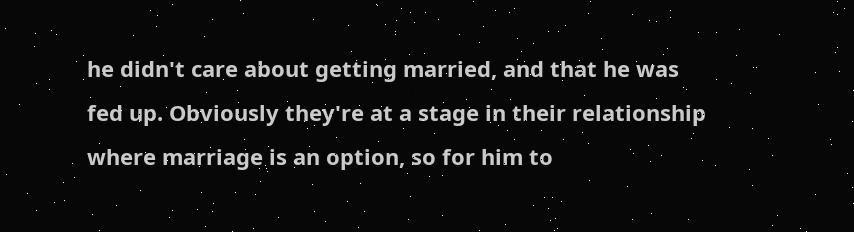he didn't care about getting married, and that he was fed up. Obviously they're at a stage in their relationship where marriage is an option, so for him to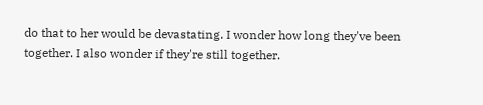do that to her would be devastating. I wonder how long they've been together. I also wonder if they're still together.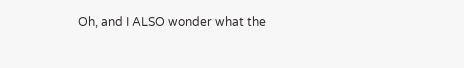Oh, and I ALSO wonder what the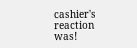cashier's reaction was!